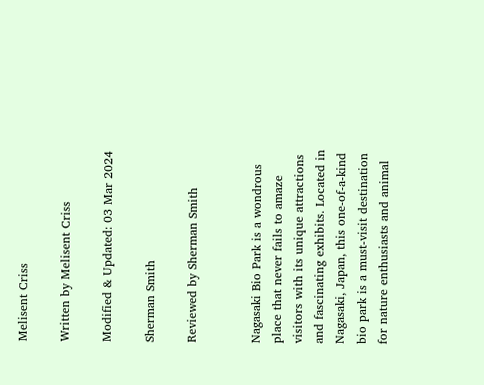Melisent Criss

Written by Melisent Criss

Modified & Updated: 03 Mar 2024

Sherman Smith

Reviewed by Sherman Smith


Nagasaki Bio Park is a wondrous place that never fails to amaze visitors with its unique attractions and fascinating exhibits. Located in Nagasaki, Japan, this one-of-a-kind bio park is a must-visit destination for nature enthusiasts and animal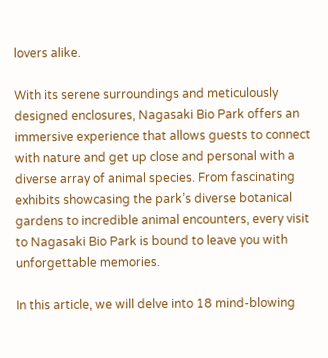lovers alike.

With its serene surroundings and meticulously designed enclosures, Nagasaki Bio Park offers an immersive experience that allows guests to connect with nature and get up close and personal with a diverse array of animal species. From fascinating exhibits showcasing the park’s diverse botanical gardens to incredible animal encounters, every visit to Nagasaki Bio Park is bound to leave you with unforgettable memories.

In this article, we will delve into 18 mind-blowing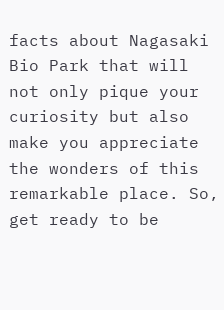facts about Nagasaki Bio Park that will not only pique your curiosity but also make you appreciate the wonders of this remarkable place. So, get ready to be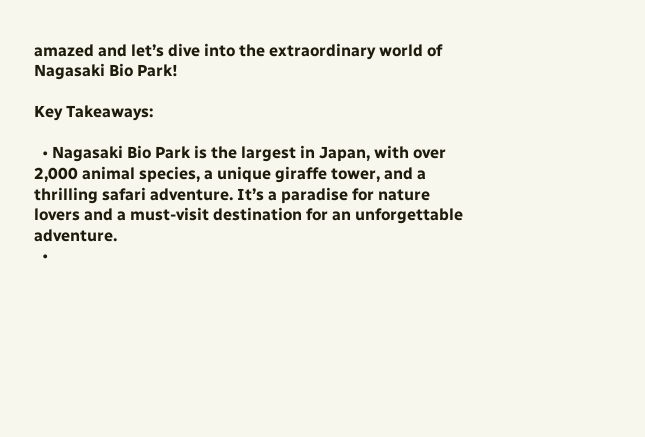amazed and let’s dive into the extraordinary world of Nagasaki Bio Park!

Key Takeaways:

  • Nagasaki Bio Park is the largest in Japan, with over 2,000 animal species, a unique giraffe tower, and a thrilling safari adventure. It’s a paradise for nature lovers and a must-visit destination for an unforgettable adventure.
  •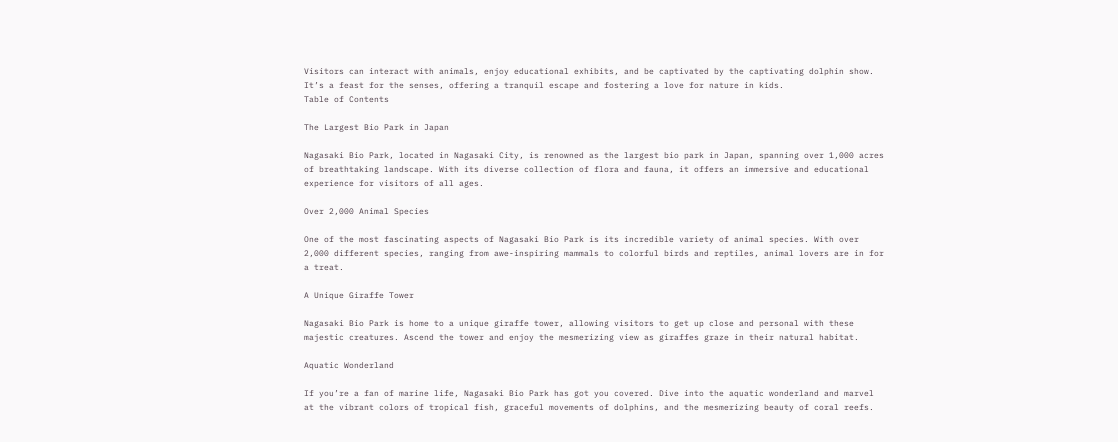Visitors can interact with animals, enjoy educational exhibits, and be captivated by the captivating dolphin show. It’s a feast for the senses, offering a tranquil escape and fostering a love for nature in kids.
Table of Contents

The Largest Bio Park in Japan

Nagasaki Bio Park, located in Nagasaki City, is renowned as the largest bio park in Japan, spanning over 1,000 acres of breathtaking landscape. With its diverse collection of flora and fauna, it offers an immersive and educational experience for visitors of all ages.

Over 2,000 Animal Species

One of the most fascinating aspects of Nagasaki Bio Park is its incredible variety of animal species. With over 2,000 different species, ranging from awe-inspiring mammals to colorful birds and reptiles, animal lovers are in for a treat.

A Unique Giraffe Tower

Nagasaki Bio Park is home to a unique giraffe tower, allowing visitors to get up close and personal with these majestic creatures. Ascend the tower and enjoy the mesmerizing view as giraffes graze in their natural habitat.

Aquatic Wonderland

If you’re a fan of marine life, Nagasaki Bio Park has got you covered. Dive into the aquatic wonderland and marvel at the vibrant colors of tropical fish, graceful movements of dolphins, and the mesmerizing beauty of coral reefs.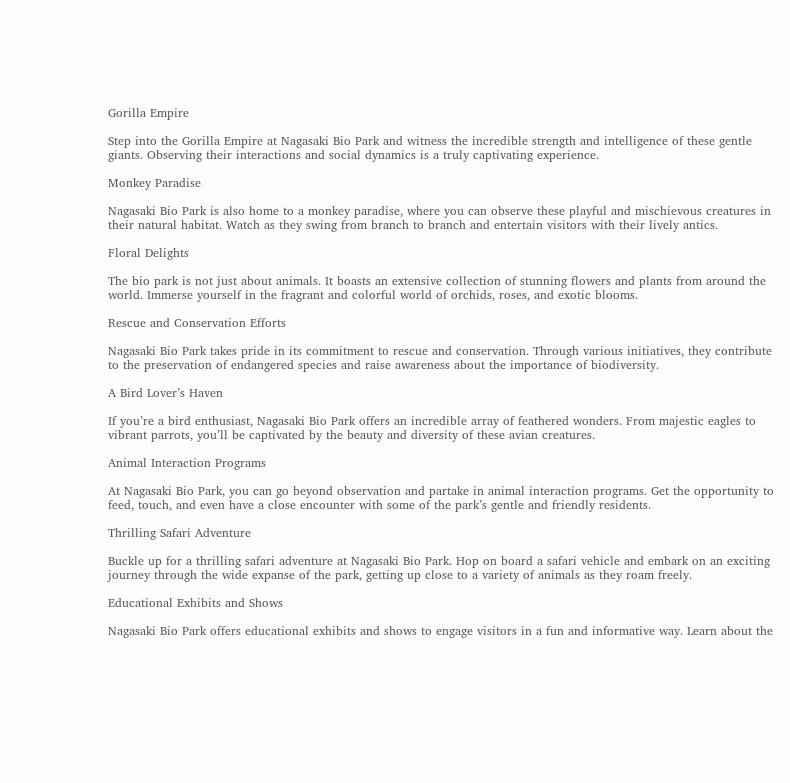Gorilla Empire

Step into the Gorilla Empire at Nagasaki Bio Park and witness the incredible strength and intelligence of these gentle giants. Observing their interactions and social dynamics is a truly captivating experience.

Monkey Paradise

Nagasaki Bio Park is also home to a monkey paradise, where you can observe these playful and mischievous creatures in their natural habitat. Watch as they swing from branch to branch and entertain visitors with their lively antics.

Floral Delights

The bio park is not just about animals. It boasts an extensive collection of stunning flowers and plants from around the world. Immerse yourself in the fragrant and colorful world of orchids, roses, and exotic blooms.

Rescue and Conservation Efforts

Nagasaki Bio Park takes pride in its commitment to rescue and conservation. Through various initiatives, they contribute to the preservation of endangered species and raise awareness about the importance of biodiversity.

A Bird Lover’s Haven

If you’re a bird enthusiast, Nagasaki Bio Park offers an incredible array of feathered wonders. From majestic eagles to vibrant parrots, you’ll be captivated by the beauty and diversity of these avian creatures.

Animal Interaction Programs

At Nagasaki Bio Park, you can go beyond observation and partake in animal interaction programs. Get the opportunity to feed, touch, and even have a close encounter with some of the park’s gentle and friendly residents.

Thrilling Safari Adventure

Buckle up for a thrilling safari adventure at Nagasaki Bio Park. Hop on board a safari vehicle and embark on an exciting journey through the wide expanse of the park, getting up close to a variety of animals as they roam freely.

Educational Exhibits and Shows

Nagasaki Bio Park offers educational exhibits and shows to engage visitors in a fun and informative way. Learn about the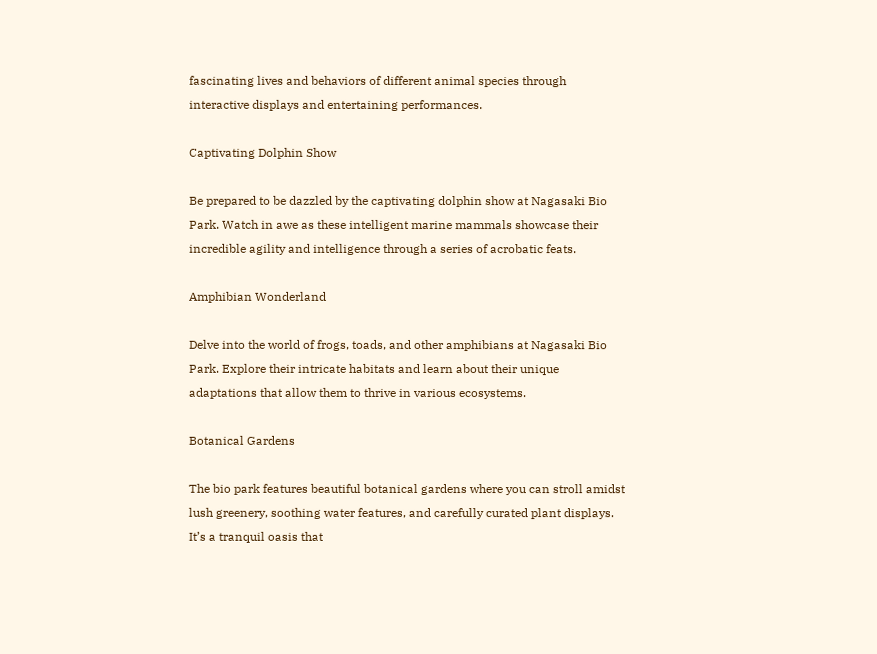fascinating lives and behaviors of different animal species through interactive displays and entertaining performances.

Captivating Dolphin Show

Be prepared to be dazzled by the captivating dolphin show at Nagasaki Bio Park. Watch in awe as these intelligent marine mammals showcase their incredible agility and intelligence through a series of acrobatic feats.

Amphibian Wonderland

Delve into the world of frogs, toads, and other amphibians at Nagasaki Bio Park. Explore their intricate habitats and learn about their unique adaptations that allow them to thrive in various ecosystems.

Botanical Gardens

The bio park features beautiful botanical gardens where you can stroll amidst lush greenery, soothing water features, and carefully curated plant displays. It’s a tranquil oasis that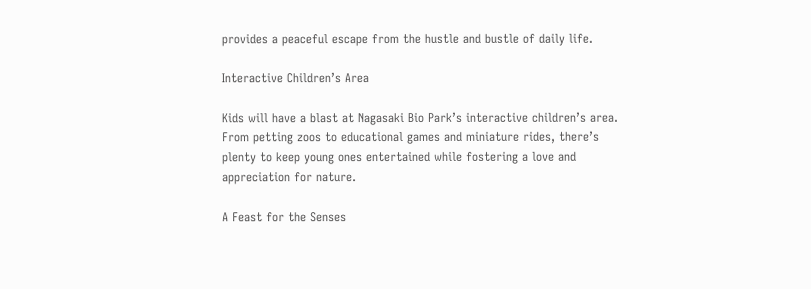provides a peaceful escape from the hustle and bustle of daily life.

Interactive Children’s Area

Kids will have a blast at Nagasaki Bio Park’s interactive children’s area. From petting zoos to educational games and miniature rides, there’s plenty to keep young ones entertained while fostering a love and appreciation for nature.

A Feast for the Senses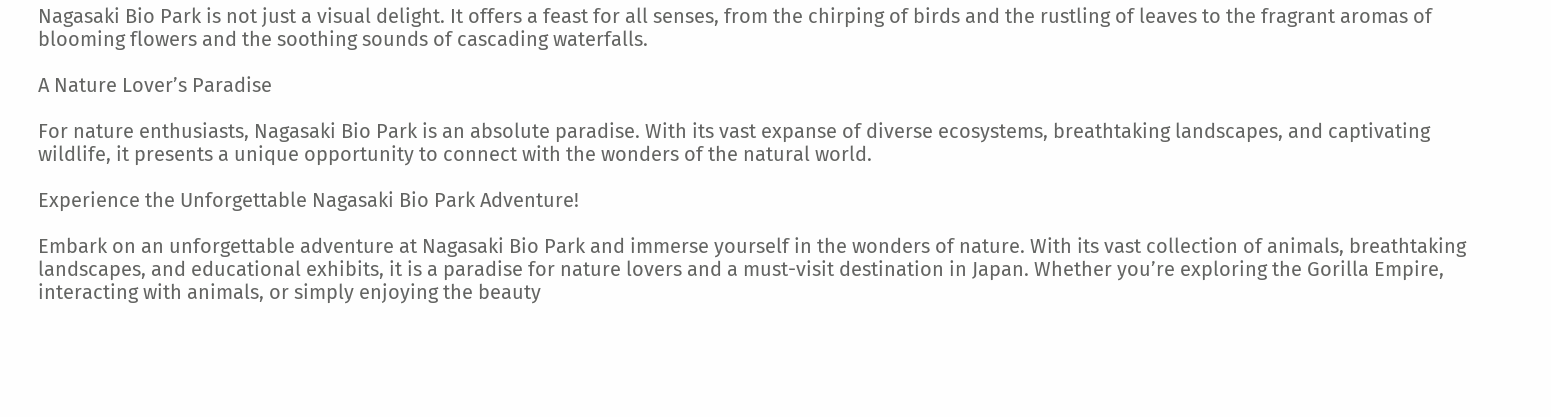Nagasaki Bio Park is not just a visual delight. It offers a feast for all senses, from the chirping of birds and the rustling of leaves to the fragrant aromas of blooming flowers and the soothing sounds of cascading waterfalls.

A Nature Lover’s Paradise

For nature enthusiasts, Nagasaki Bio Park is an absolute paradise. With its vast expanse of diverse ecosystems, breathtaking landscapes, and captivating wildlife, it presents a unique opportunity to connect with the wonders of the natural world.

Experience the Unforgettable Nagasaki Bio Park Adventure!

Embark on an unforgettable adventure at Nagasaki Bio Park and immerse yourself in the wonders of nature. With its vast collection of animals, breathtaking landscapes, and educational exhibits, it is a paradise for nature lovers and a must-visit destination in Japan. Whether you’re exploring the Gorilla Empire, interacting with animals, or simply enjoying the beauty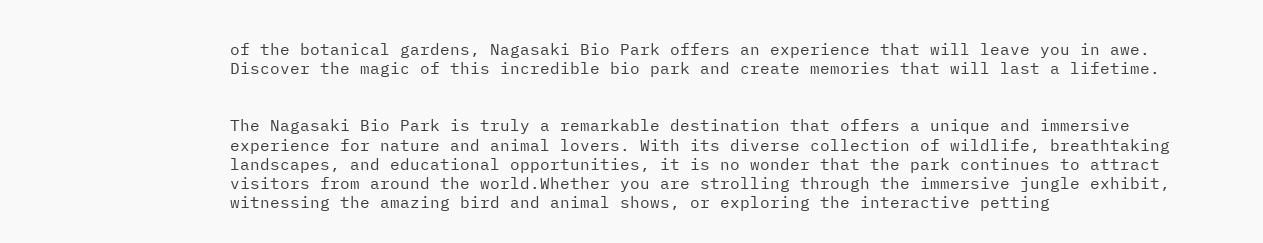of the botanical gardens, Nagasaki Bio Park offers an experience that will leave you in awe. Discover the magic of this incredible bio park and create memories that will last a lifetime.


The Nagasaki Bio Park is truly a remarkable destination that offers a unique and immersive experience for nature and animal lovers. With its diverse collection of wildlife, breathtaking landscapes, and educational opportunities, it is no wonder that the park continues to attract visitors from around the world.Whether you are strolling through the immersive jungle exhibit, witnessing the amazing bird and animal shows, or exploring the interactive petting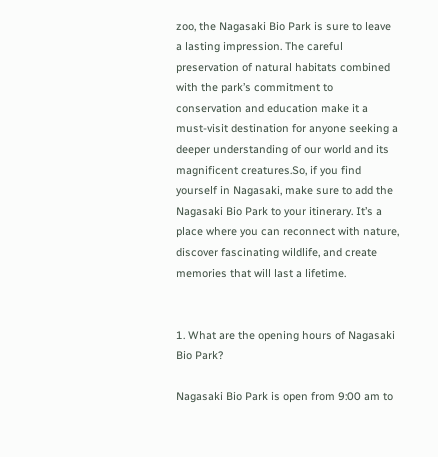zoo, the Nagasaki Bio Park is sure to leave a lasting impression. The careful preservation of natural habitats combined with the park’s commitment to conservation and education make it a must-visit destination for anyone seeking a deeper understanding of our world and its magnificent creatures.So, if you find yourself in Nagasaki, make sure to add the Nagasaki Bio Park to your itinerary. It’s a place where you can reconnect with nature, discover fascinating wildlife, and create memories that will last a lifetime.


1. What are the opening hours of Nagasaki Bio Park?

Nagasaki Bio Park is open from 9:00 am to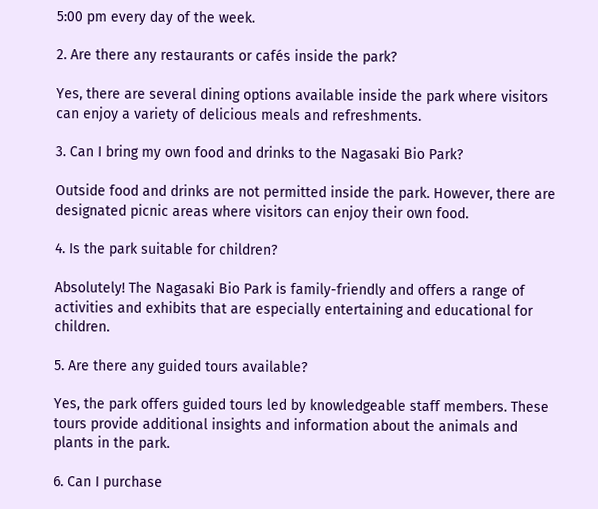5:00 pm every day of the week.

2. Are there any restaurants or cafés inside the park?

Yes, there are several dining options available inside the park where visitors can enjoy a variety of delicious meals and refreshments.

3. Can I bring my own food and drinks to the Nagasaki Bio Park?

Outside food and drinks are not permitted inside the park. However, there are designated picnic areas where visitors can enjoy their own food.

4. Is the park suitable for children?

Absolutely! The Nagasaki Bio Park is family-friendly and offers a range of activities and exhibits that are especially entertaining and educational for children.

5. Are there any guided tours available?

Yes, the park offers guided tours led by knowledgeable staff members. These tours provide additional insights and information about the animals and plants in the park.

6. Can I purchase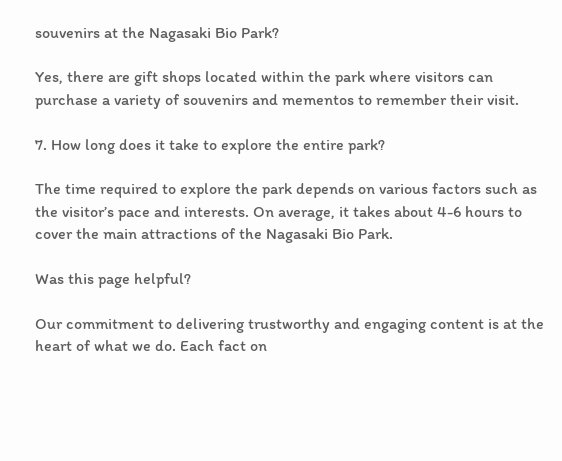souvenirs at the Nagasaki Bio Park?

Yes, there are gift shops located within the park where visitors can purchase a variety of souvenirs and mementos to remember their visit.

7. How long does it take to explore the entire park?

The time required to explore the park depends on various factors such as the visitor’s pace and interests. On average, it takes about 4-6 hours to cover the main attractions of the Nagasaki Bio Park.

Was this page helpful?

Our commitment to delivering trustworthy and engaging content is at the heart of what we do. Each fact on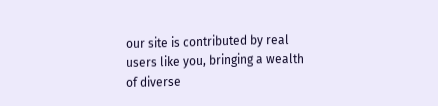our site is contributed by real users like you, bringing a wealth of diverse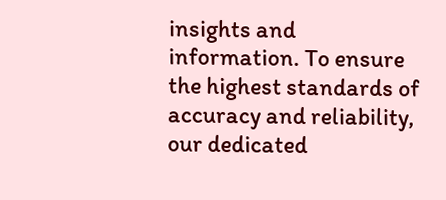insights and information. To ensure the highest standards of accuracy and reliability, our dedicated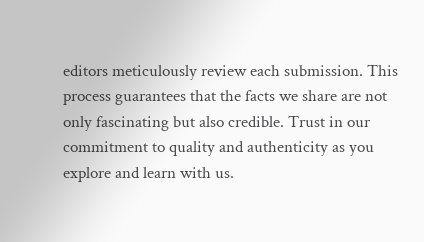editors meticulously review each submission. This process guarantees that the facts we share are not only fascinating but also credible. Trust in our commitment to quality and authenticity as you explore and learn with us.